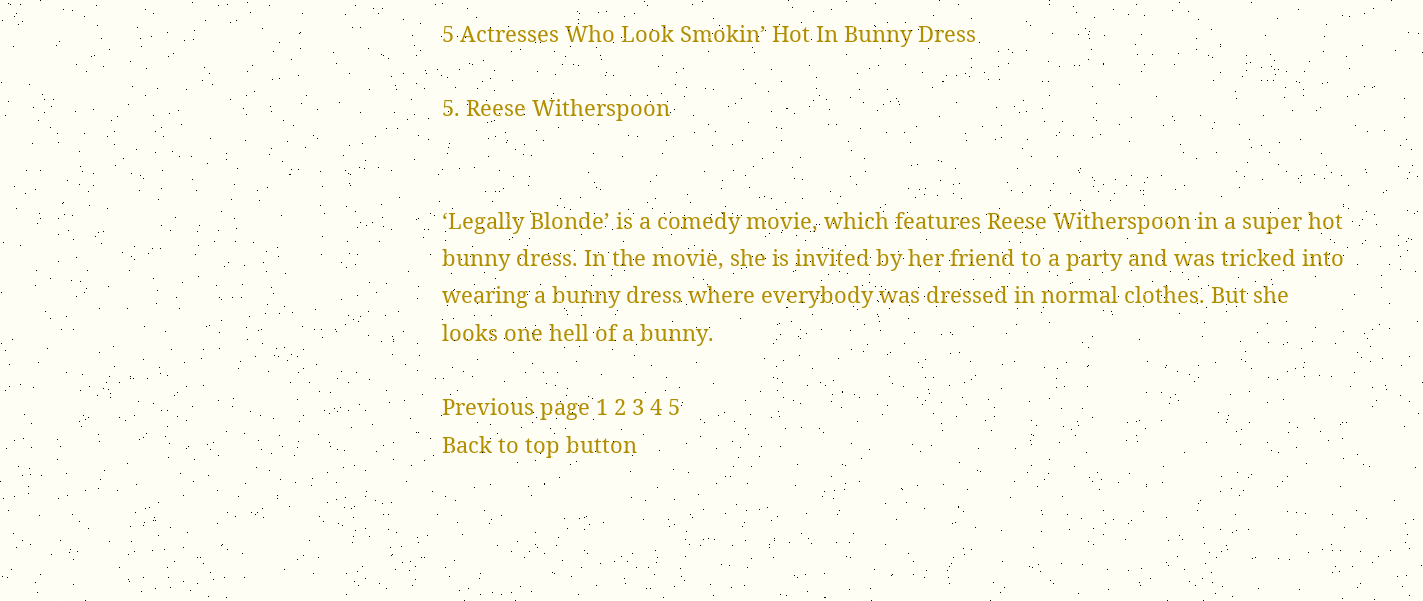5 Actresses Who Look Smokin’ Hot In Bunny Dress

5. Reese Witherspoon


‘Legally Blonde’ is a comedy movie, which features Reese Witherspoon in a super hot bunny dress. In the movie, she is invited by her friend to a party and was tricked into wearing a bunny dress where everybody was dressed in normal clothes. But she looks one hell of a bunny.

Previous page 1 2 3 4 5
Back to top button